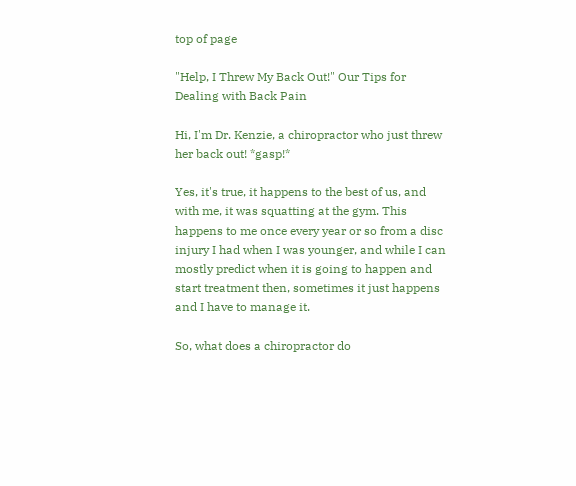top of page

"Help, I Threw My Back Out!" Our Tips for Dealing with Back Pain

Hi, I'm Dr. Kenzie, a chiropractor who just threw her back out! *gasp!*

Yes, it's true, it happens to the best of us, and with me, it was squatting at the gym. This happens to me once every year or so from a disc injury I had when I was younger, and while I can mostly predict when it is going to happen and start treatment then, sometimes it just happens and I have to manage it.

So, what does a chiropractor do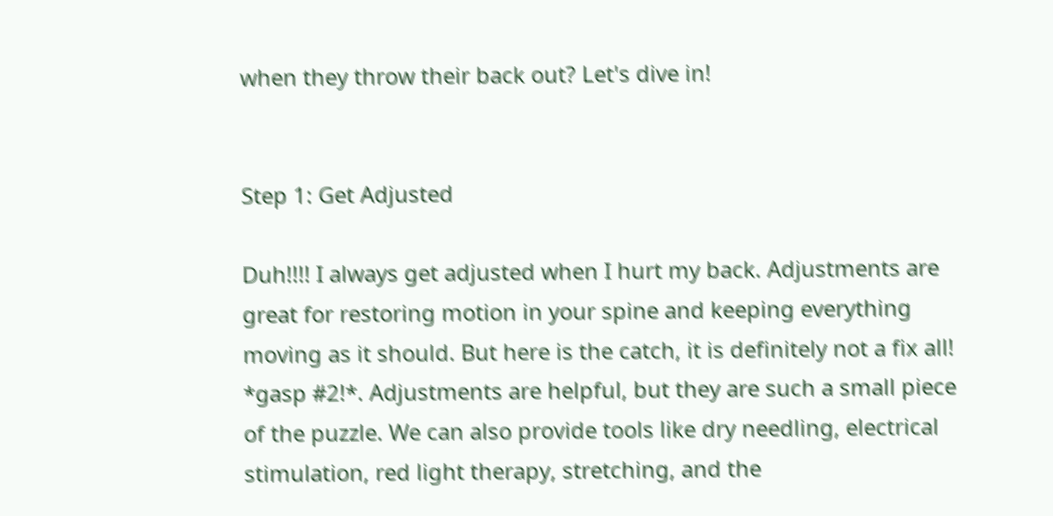when they throw their back out? Let's dive in!


Step 1: Get Adjusted

Duh!!!! I always get adjusted when I hurt my back. Adjustments are great for restoring motion in your spine and keeping everything moving as it should. But here is the catch, it is definitely not a fix all! *gasp #2!*. Adjustments are helpful, but they are such a small piece of the puzzle. We can also provide tools like dry needling, electrical stimulation, red light therapy, stretching, and the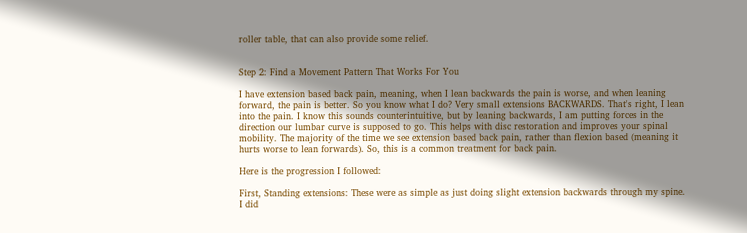roller table, that can also provide some relief.


Step 2: Find a Movement Pattern That Works For You

I have extension based back pain, meaning, when I lean backwards the pain is worse, and when leaning forward, the pain is better. So you know what I do? Very small extensions BACKWARDS. That's right, I lean into the pain. I know this sounds counterintuitive, but by leaning backwards, I am putting forces in the direction our lumbar curve is supposed to go. This helps with disc restoration and improves your spinal mobility. The majority of the time we see extension based back pain, rather than flexion based (meaning it hurts worse to lean forwards). So, this is a common treatment for back pain.

Here is the progression I followed:

First, Standing extensions: These were as simple as just doing slight extension backwards through my spine. I did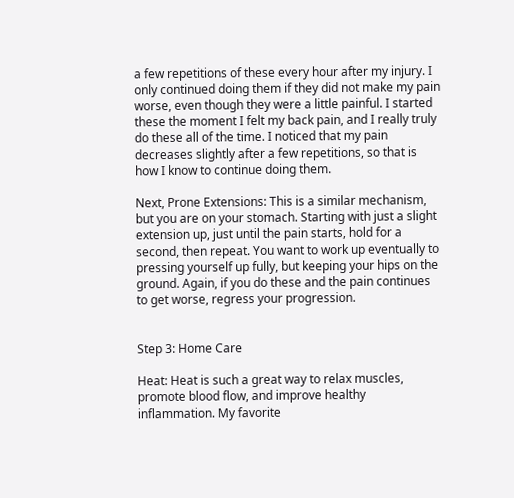a few repetitions of these every hour after my injury. I only continued doing them if they did not make my pain worse, even though they were a little painful. I started these the moment I felt my back pain, and I really truly do these all of the time. I noticed that my pain decreases slightly after a few repetitions, so that is how I know to continue doing them.

Next, Prone Extensions: This is a similar mechanism, but you are on your stomach. Starting with just a slight extension up, just until the pain starts, hold for a second, then repeat. You want to work up eventually to pressing yourself up fully, but keeping your hips on the ground. Again, if you do these and the pain continues to get worse, regress your progression.


Step 3: Home Care

Heat: Heat is such a great way to relax muscles, promote blood flow, and improve healthy inflammation. My favorite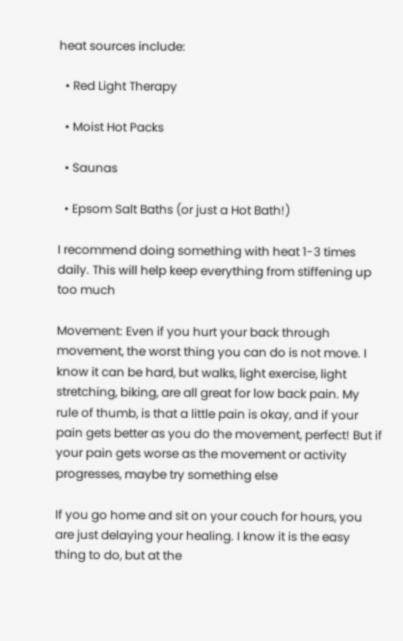heat sources include:

  • Red Light Therapy

  • Moist Hot Packs

  • Saunas

  • Epsom Salt Baths (or just a Hot Bath!)

I recommend doing something with heat 1-3 times daily. This will help keep everything from stiffening up too much

Movement: Even if you hurt your back through movement, the worst thing you can do is not move. I know it can be hard, but walks, light exercise, light stretching, biking, are all great for low back pain. My rule of thumb, is that a little pain is okay, and if your pain gets better as you do the movement, perfect! But if your pain gets worse as the movement or activity progresses, maybe try something else

If you go home and sit on your couch for hours, you are just delaying your healing. I know it is the easy thing to do, but at the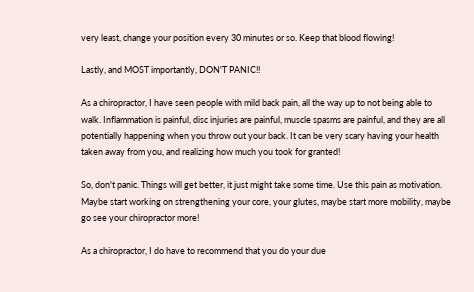very least, change your position every 30 minutes or so. Keep that blood flowing!

Lastly, and MOST importantly, DON'T PANIC!!

As a chiropractor, I have seen people with mild back pain, all the way up to not being able to walk. Inflammation is painful, disc injuries are painful, muscle spasms are painful, and they are all potentially happening when you throw out your back. It can be very scary having your health taken away from you, and realizing how much you took for granted!

So, don't panic. Things will get better, it just might take some time. Use this pain as motivation. Maybe start working on strengthening your core, your glutes, maybe start more mobility, maybe go see your chiropractor more!

As a chiropractor, I do have to recommend that you do your due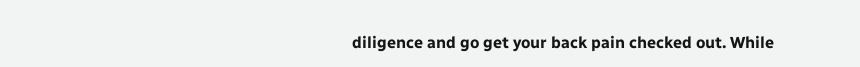diligence and go get your back pain checked out. While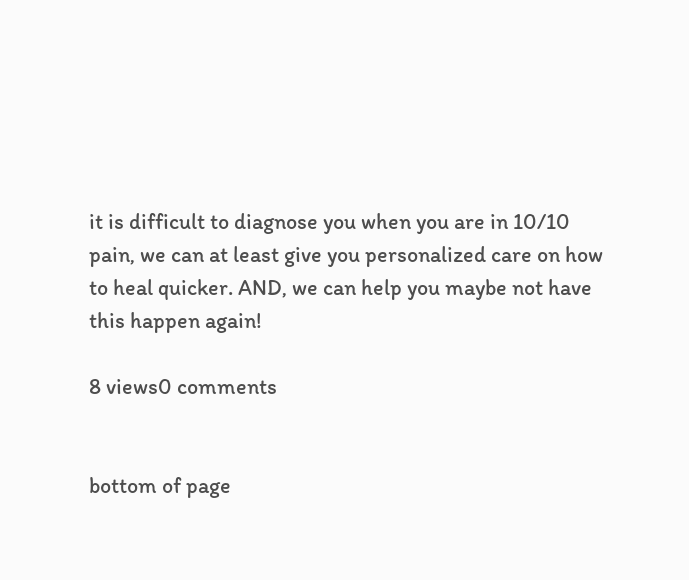it is difficult to diagnose you when you are in 10/10 pain, we can at least give you personalized care on how to heal quicker. AND, we can help you maybe not have this happen again!

8 views0 comments


bottom of page